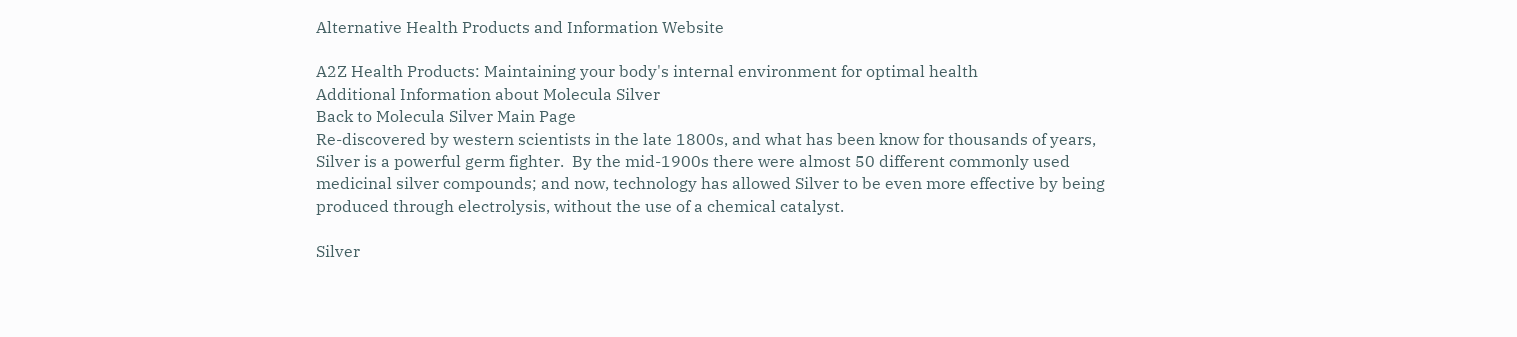Alternative Health Products and Information Website

A2Z Health Products: Maintaining your body's internal environment for optimal health
Additional Information about Molecula Silver
Back to Molecula Silver Main Page
Re-discovered by western scientists in the late 1800s, and what has been know for thousands of years, Silver is a powerful germ fighter.  By the mid-1900s there were almost 50 different commonly used medicinal silver compounds; and now, technology has allowed Silver to be even more effective by being produced through electrolysis, without the use of a chemical catalyst.

Silver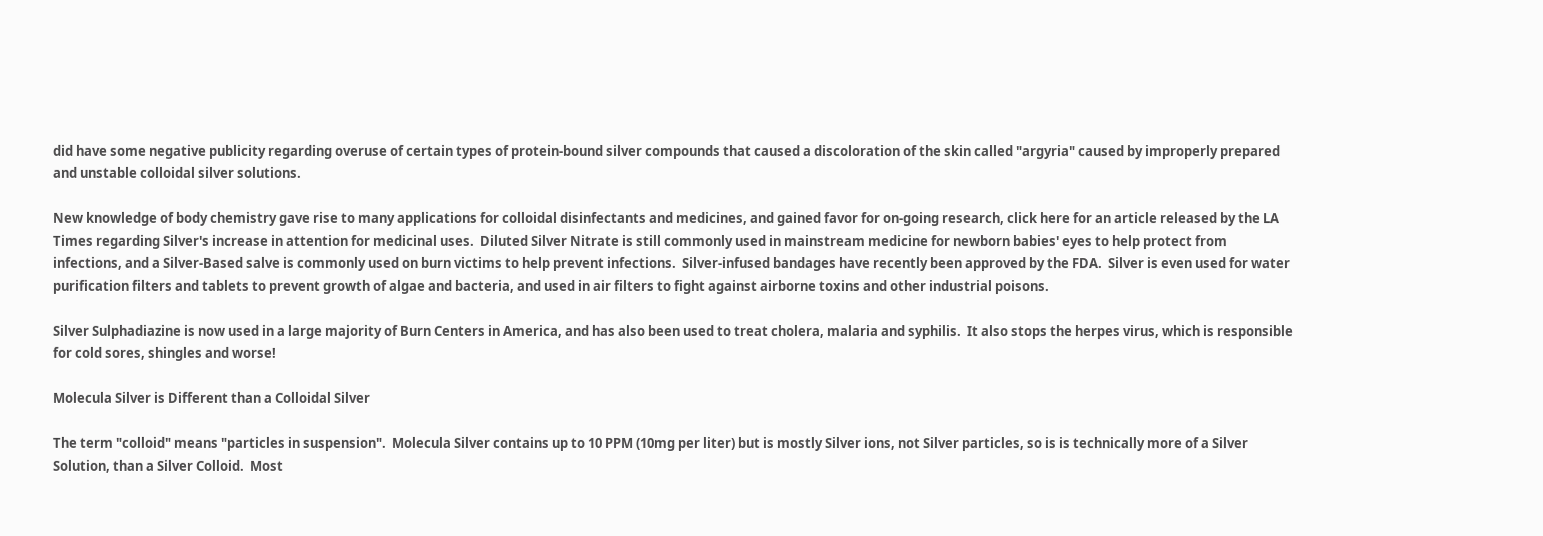did have some negative publicity regarding overuse of certain types of protein-bound silver compounds that caused a discoloration of the skin called "argyria" caused by improperly prepared and unstable colloidal silver solutions.

New knowledge of body chemistry gave rise to many applications for colloidal disinfectants and medicines, and gained favor for on-going research, click here for an article released by the LA Times regarding Silver's increase in attention for medicinal uses.  Diluted Silver Nitrate is still commonly used in mainstream medicine for newborn babies' eyes to help protect from infections, and a Silver-Based salve is commonly used on burn victims to help prevent infections.  Silver-infused bandages have recently been approved by the FDA.  Silver is even used for water purification filters and tablets to prevent growth of algae and bacteria, and used in air filters to fight against airborne toxins and other industrial poisons.

Silver Sulphadiazine is now used in a large majority of Burn Centers in America, and has also been used to treat cholera, malaria and syphilis.  It also stops the herpes virus, which is responsible for cold sores, shingles and worse!

Molecula Silver is Different than a Colloidal Silver

The term "colloid" means "particles in suspension".  Molecula Silver contains up to 10 PPM (10mg per liter) but is mostly Silver ions, not Silver particles, so is is technically more of a Silver Solution, than a Silver Colloid.  Most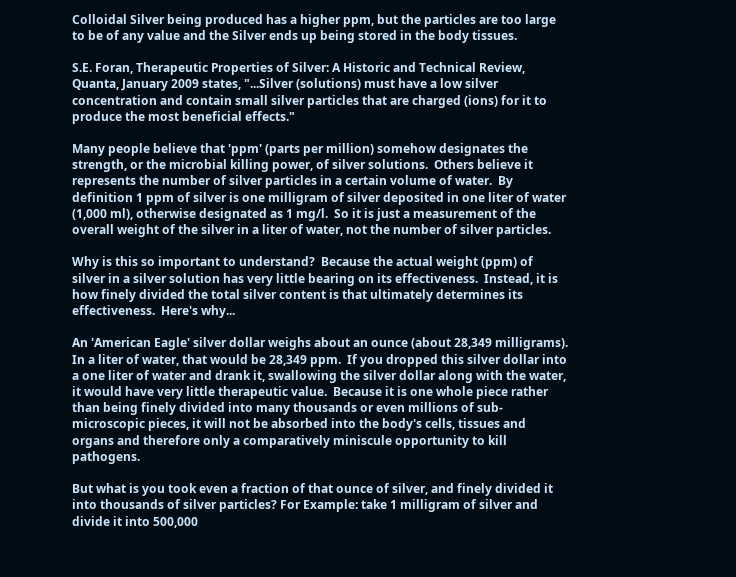Colloidal Silver being produced has a higher ppm, but the particles are too large to be of any value and the Silver ends up being stored in the body tissues.

S.E. Foran, Therapeutic Properties of Silver: A Historic and Technical Review, Quanta, January 2009 states, "...Silver (solutions) must have a low silver concentration and contain small silver particles that are charged (ions) for it to produce the most beneficial effects."

Many people believe that 'ppm' (parts per million) somehow designates the strength, or the microbial killing power, of silver solutions.  Others believe it represents the number of silver particles in a certain volume of water.  By definition 1 ppm of silver is one milligram of silver deposited in one liter of water (1,000 ml), otherwise designated as 1 mg/l.  So it is just a measurement of the overall weight of the silver in a liter of water, not the number of silver particles.

Why is this so important to understand?  Because the actual weight (ppm) of silver in a silver solution has very little bearing on its effectiveness.  Instead, it is how finely divided the total silver content is that ultimately determines its effectiveness.  Here's why...

An 'American Eagle' silver dollar weighs about an ounce (about 28,349 milligrams).  In a liter of water, that would be 28,349 ppm.  If you dropped this silver dollar into a one liter of water and drank it, swallowing the silver dollar along with the water, it would have very little therapeutic value.  Because it is one whole piece rather than being finely divided into many thousands or even millions of sub-microscopic pieces, it will not be absorbed into the body's cells, tissues and organs and therefore only a comparatively miniscule opportunity to kill pathogens.

But what is you took even a fraction of that ounce of silver, and finely divided it into thousands of silver particles? For Example: take 1 milligram of silver and divide it into 500,000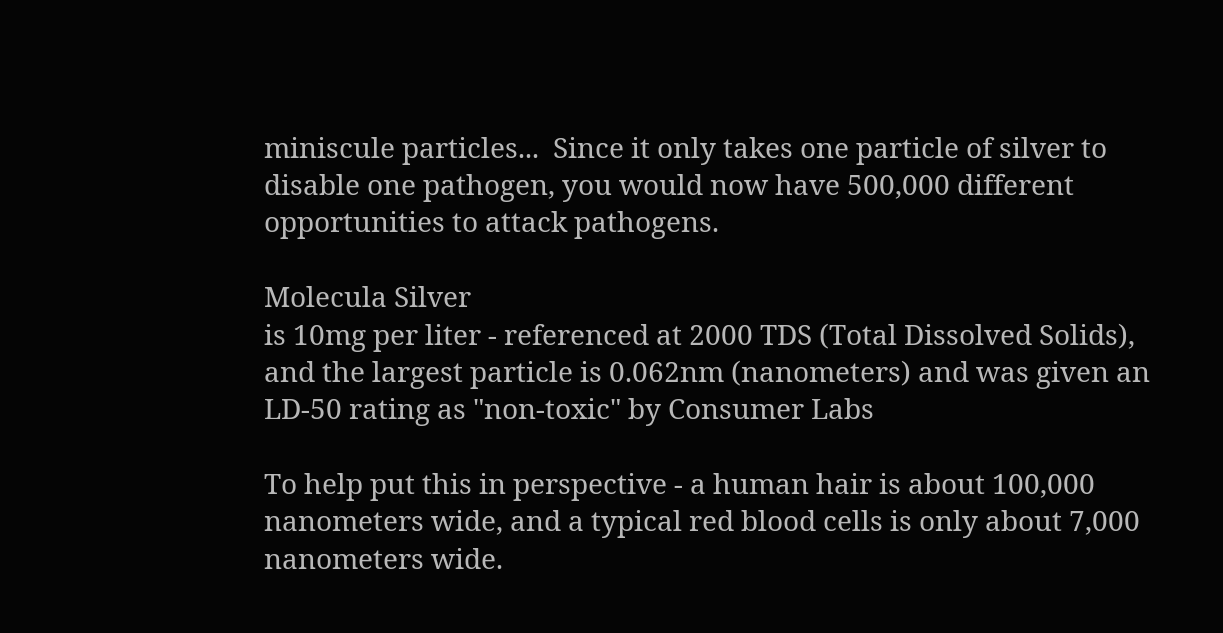miniscule particles...  Since it only takes one particle of silver to disable one pathogen, you would now have 500,000 different opportunities to attack pathogens.

Molecula Silver
is 10mg per liter - referenced at 2000 TDS (Total Dissolved Solids), and the largest particle is 0.062nm (nanometers) and was given an LD-50 rating as "non-toxic" by Consumer Labs

To help put this in perspective - a human hair is about 100,000 nanometers wide, and a typical red blood cells is only about 7,000 nanometers wide.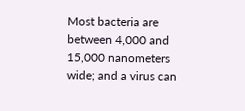Most bacteria are between 4,000 and 15,000 nanometers wide; and a virus can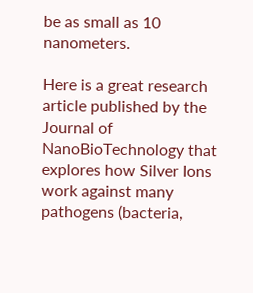be as small as 10 nanometers.

Here is a great research article published by the Journal of NanoBioTechnology that explores how Silver Ions work against many pathogens (bacteria,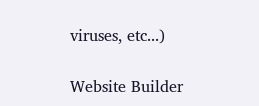viruses, etc...)

Website Builder